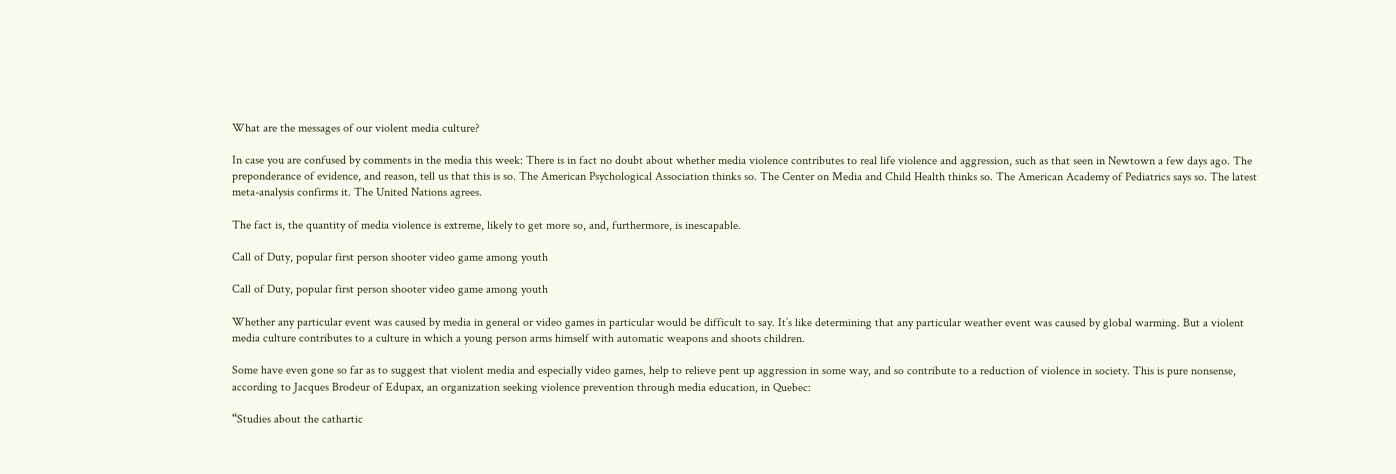What are the messages of our violent media culture?

In case you are confused by comments in the media this week: There is in fact no doubt about whether media violence contributes to real life violence and aggression, such as that seen in Newtown a few days ago. The preponderance of evidence, and reason, tell us that this is so. The American Psychological Association thinks so. The Center on Media and Child Health thinks so. The American Academy of Pediatrics says so. The latest meta-analysis confirms it. The United Nations agrees.

The fact is, the quantity of media violence is extreme, likely to get more so, and, furthermore, is inescapable.

Call of Duty, popular first person shooter video game among youth

Call of Duty, popular first person shooter video game among youth

Whether any particular event was caused by media in general or video games in particular would be difficult to say. It’s like determining that any particular weather event was caused by global warming. But a violent media culture contributes to a culture in which a young person arms himself with automatic weapons and shoots children.

Some have even gone so far as to suggest that violent media and especially video games, help to relieve pent up aggression in some way, and so contribute to a reduction of violence in society. This is pure nonsense, according to Jacques Brodeur of Edupax, an organization seeking violence prevention through media education, in Quebec:

“Studies about the cathartic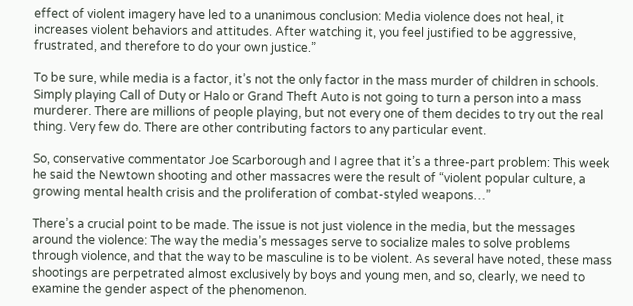effect of violent imagery have led to a unanimous conclusion: Media violence does not heal, it increases violent behaviors and attitudes. After watching it, you feel justified to be aggressive, frustrated, and therefore to do your own justice.”

To be sure, while media is a factor, it’s not the only factor in the mass murder of children in schools. Simply playing Call of Duty or Halo or Grand Theft Auto is not going to turn a person into a mass murderer. There are millions of people playing, but not every one of them decides to try out the real thing. Very few do. There are other contributing factors to any particular event.

So, conservative commentator Joe Scarborough and I agree that it’s a three-part problem: This week he said the Newtown shooting and other massacres were the result of “violent popular culture, a growing mental health crisis and the proliferation of combat-styled weapons…”

There’s a crucial point to be made. The issue is not just violence in the media, but the messages around the violence: The way the media’s messages serve to socialize males to solve problems through violence, and that the way to be masculine is to be violent. As several have noted, these mass shootings are perpetrated almost exclusively by boys and young men, and so, clearly, we need to examine the gender aspect of the phenomenon.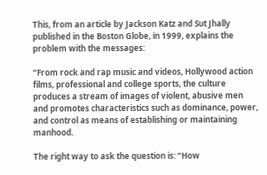This, from an article by Jackson Katz and Sut Jhally published in the Boston Globe, in 1999, explains the problem with the messages:

“From rock and rap music and videos, Hollywood action films, professional and college sports, the culture produces a stream of images of violent, abusive men and promotes characteristics such as dominance, power, and control as means of establishing or maintaining manhood.

The right way to ask the question is: “How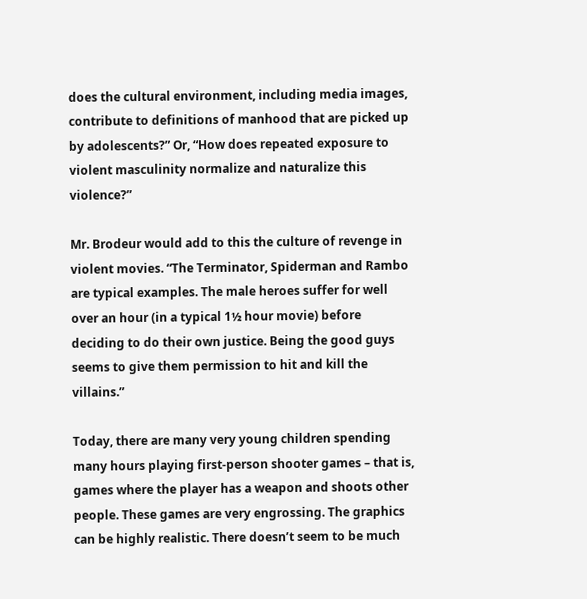does the cultural environment, including media images, contribute to definitions of manhood that are picked up by adolescents?” Or, “How does repeated exposure to violent masculinity normalize and naturalize this violence?”

Mr. Brodeur would add to this the culture of revenge in violent movies. “The Terminator, Spiderman and Rambo are typical examples. The male heroes suffer for well over an hour (in a typical 1½ hour movie) before deciding to do their own justice. Being the good guys seems to give them permission to hit and kill the villains.”

Today, there are many very young children spending many hours playing first-person shooter games – that is, games where the player has a weapon and shoots other people. These games are very engrossing. The graphics can be highly realistic. There doesn’t seem to be much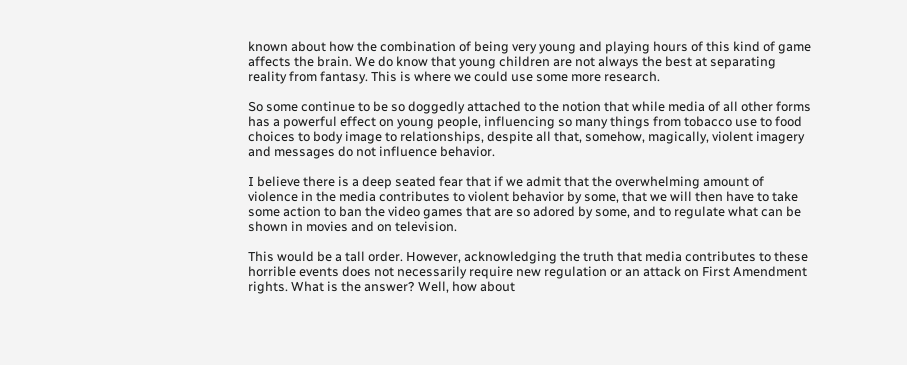known about how the combination of being very young and playing hours of this kind of game affects the brain. We do know that young children are not always the best at separating reality from fantasy. This is where we could use some more research.

So some continue to be so doggedly attached to the notion that while media of all other forms has a powerful effect on young people, influencing so many things from tobacco use to food choices to body image to relationships, despite all that, somehow, magically, violent imagery and messages do not influence behavior.

I believe there is a deep seated fear that if we admit that the overwhelming amount of violence in the media contributes to violent behavior by some, that we will then have to take some action to ban the video games that are so adored by some, and to regulate what can be shown in movies and on television.

This would be a tall order. However, acknowledging the truth that media contributes to these horrible events does not necessarily require new regulation or an attack on First Amendment rights. What is the answer? Well, how about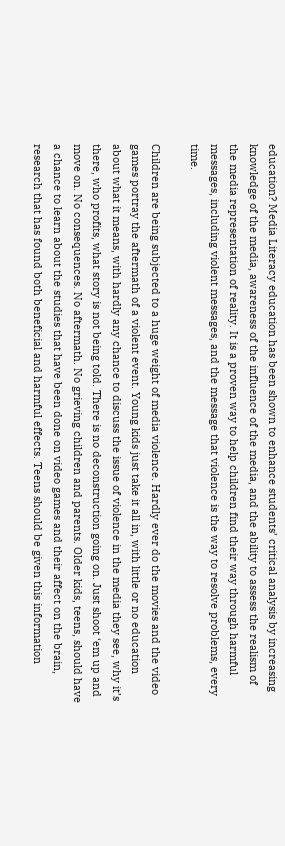education? Media Literacy education has been shown to enhance students’ critical analysis by increasing knowledge of the media, awareness of the influence of the media, and the ability to assess the realism of the media representation of reality. It is a proven way to help children find their way through harmful messages, including violent messages, and the message that violence is the way to resolve problems, every time.

Children are being subjected to a huge weight of media violence. Hardly ever do the movies and the video games portray the aftermath of a violent event. Young kids just take it all in, with little or no education about what it means, with hardly any chance to discuss the issue of violence in the media they see, why it’s there, who profits, what story is not being told. There is no deconstruction going on. Just shoot ‘em up and move on. No consequences. No aftermath. No grieving children and parents. Older kids, teens, should have a chance to learn about the studies that have been done on video games and their affect on the brain, research that has found both beneficial and harmful effects. Teens should be given this information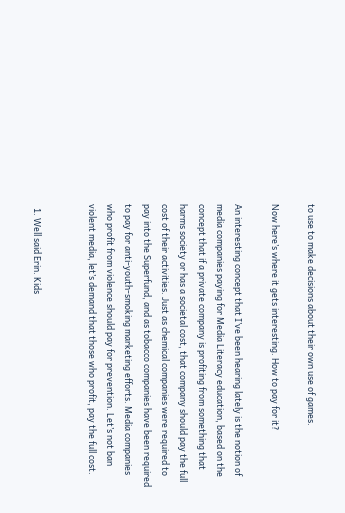to use to make decisions about their own use of games.

Now here’s where it gets interesting. How to pay for it?

An interesting concept that I’ve been hearing lately is the notion of media companies paying for Media Literacy education, based on the concept that if a private company is profiting from something that harms society or has a societal cost, that company should pay the full cost of their activities. Just as chemical companies were required to pay into the Superfund, and as tobacco companies have been required to pay for anti-youth-smoking marketing efforts. Media companies who profit from violence should pay for prevention. Let’s not ban violent media, let’s demand that those who profit, pay the full cost.


  1. Well said Erin. Kids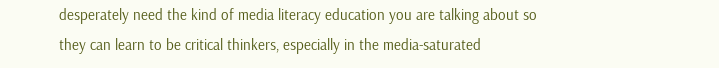desperately need the kind of media literacy education you are talking about so they can learn to be critical thinkers, especially in the media-saturated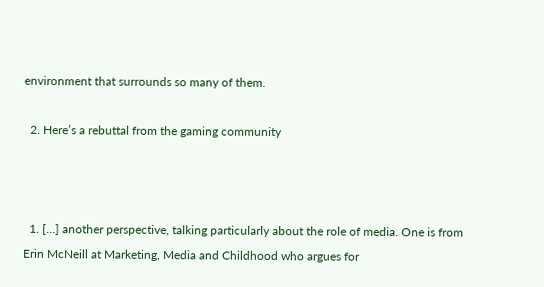environment that surrounds so many of them.

  2. Here’s a rebuttal from the gaming community



  1. […] another perspective, talking particularly about the role of media. One is from Erin McNeill at Marketing, Media and Childhood who argues for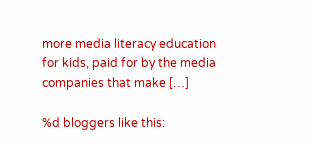more media literacy education for kids, paid for by the media companies that make […]

%d bloggers like this: